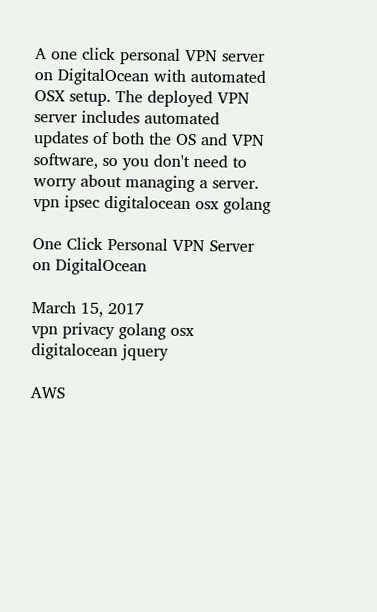A one click personal VPN server on DigitalOcean with automated OSX setup. The deployed VPN server includes automated updates of both the OS and VPN software, so you don't need to worry about managing a server.
vpn ipsec digitalocean osx golang

One Click Personal VPN Server on DigitalOcean

March 15, 2017
vpn privacy golang osx digitalocean jquery

AWS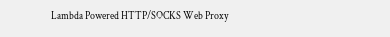Lambda Powered HTTP/SOCKS Web Proxy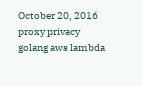October 20, 2016
proxy privacy golang aws lambda